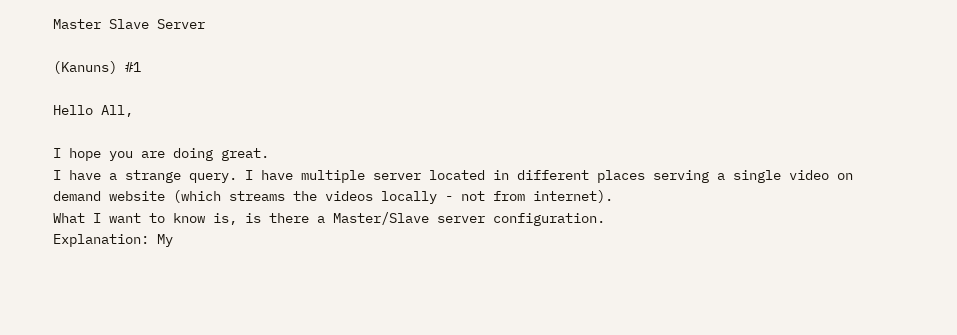Master Slave Server

(Kanuns) #1

Hello All,

I hope you are doing great.
I have a strange query. I have multiple server located in different places serving a single video on demand website (which streams the videos locally - not from internet).
What I want to know is, is there a Master/Slave server configuration.
Explanation: My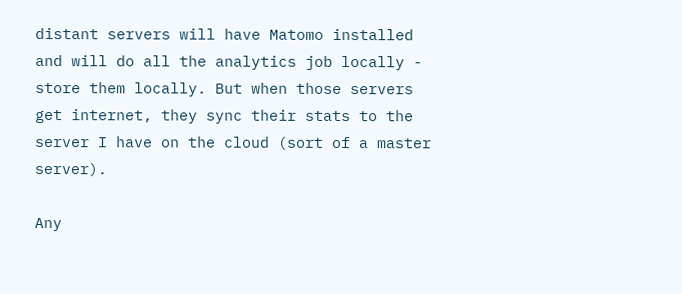distant servers will have Matomo installed and will do all the analytics job locally - store them locally. But when those servers get internet, they sync their stats to the server I have on the cloud (sort of a master server).

Any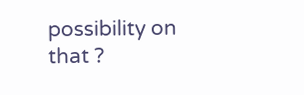possibility on that ?